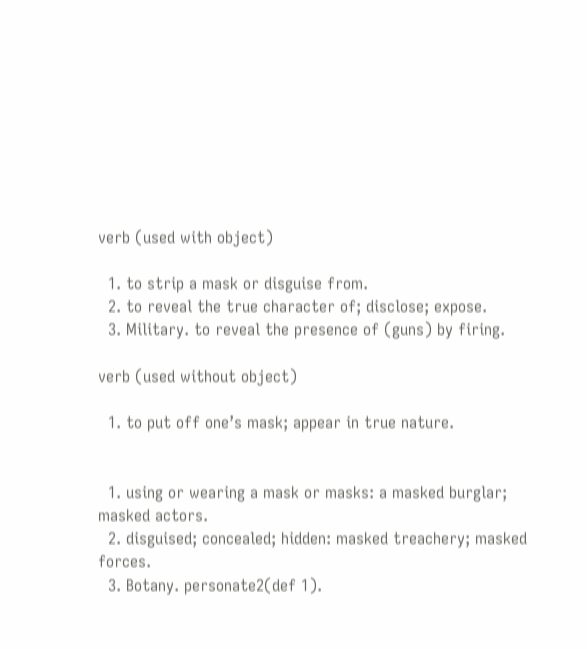verb (used with object)

  1. to strip a mask or disguise from.
  2. to reveal the true character of; disclose; expose.
  3. Military. to reveal the presence of (guns) by firing.

verb (used without object)

  1. to put off one’s mask; appear in true nature.


  1. using or wearing a mask or masks: a masked burglar; masked actors.
  2. disguised; concealed; hidden: masked treachery; masked forces.
  3. Botany. personate2(def 1).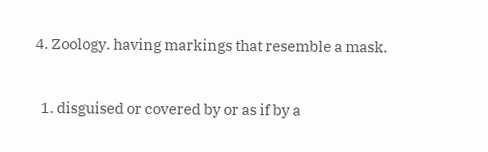4. Zoology. having markings that resemble a mask.


  1. disguised or covered by or as if by a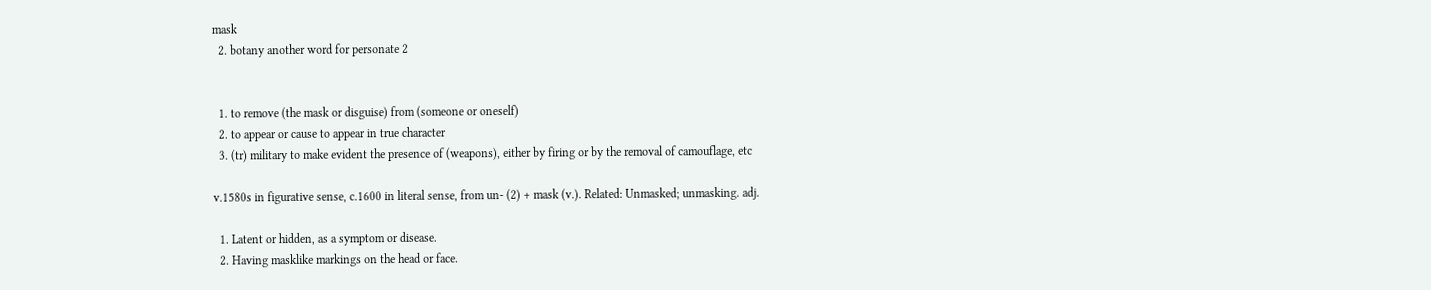mask
  2. botany another word for personate 2


  1. to remove (the mask or disguise) from (someone or oneself)
  2. to appear or cause to appear in true character
  3. (tr) military to make evident the presence of (weapons), either by firing or by the removal of camouflage, etc

v.1580s in figurative sense, c.1600 in literal sense, from un- (2) + mask (v.). Related: Unmasked; unmasking. adj.

  1. Latent or hidden, as a symptom or disease.
  2. Having masklike markings on the head or face.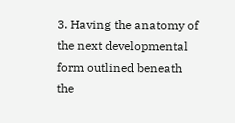3. Having the anatomy of the next developmental form outlined beneath the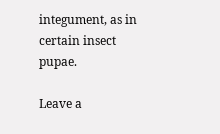integument, as in certain insect pupae.

Leave a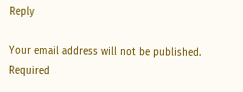Reply

Your email address will not be published. Required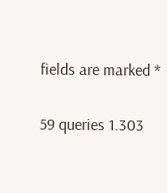fields are marked *

59 queries 1.303